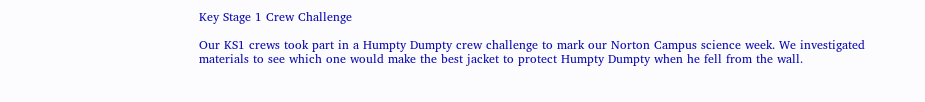Key Stage 1 Crew Challenge

Our KS1 crews took part in a Humpty Dumpty crew challenge to mark our Norton Campus science week. We investigated materials to see which one would make the best jacket to protect Humpty Dumpty when he fell from the wall.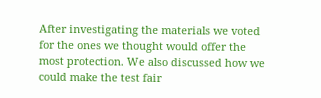After investigating the materials we voted for the ones we thought would offer the most protection. We also discussed how we could make the test fair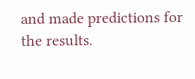and made predictions for the results.